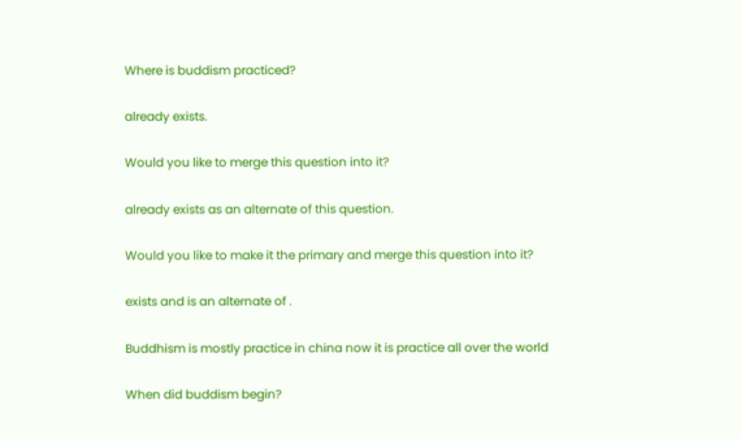Where is buddism practiced?

already exists.

Would you like to merge this question into it?

already exists as an alternate of this question.

Would you like to make it the primary and merge this question into it?

exists and is an alternate of .

Buddhism is mostly practice in china now it is practice all over the world

When did buddism begin?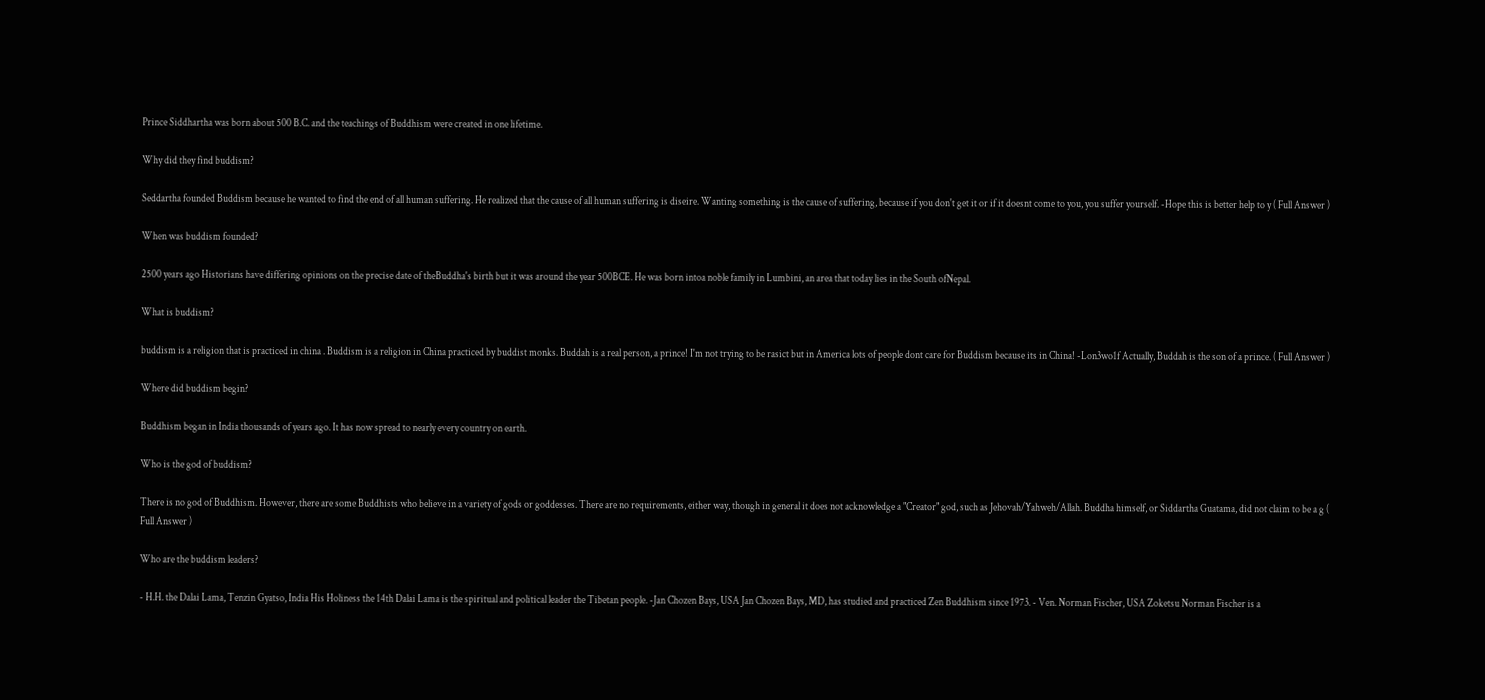Prince Siddhartha was born about 500 B.C. and the teachings of Buddhism were created in one lifetime.

Why did they find buddism?

Seddartha founded Buddism because he wanted to find the end of all human suffering. He realized that the cause of all human suffering is diseire. Wanting something is the cause of suffering, because if you don't get it or if it doesnt come to you, you suffer yourself. -Hope this is better help to y ( Full Answer )

When was buddism founded?

2500 years ago Historians have differing opinions on the precise date of theBuddha's birth but it was around the year 500BCE. He was born intoa noble family in Lumbini, an area that today lies in the South ofNepal.

What is buddism?

buddism is a religion that is practiced in china . Buddism is a religion in China practiced by buddist monks. Buddah is a real person, a prince! I'm not trying to be rasict but in America lots of people dont care for Buddism because its in China! -Lon3wo1f Actually, Buddah is the son of a prince. ( Full Answer )

Where did buddism begin?

Buddhism began in India thousands of years ago. It has now spread to nearly every country on earth.

Who is the god of buddism?

There is no god of Buddhism. However, there are some Buddhists who believe in a variety of gods or goddesses. There are no requirements, either way, though in general it does not acknowledge a "Creator" god, such as Jehovah/Yahweh/Allah. Buddha himself, or Siddartha Guatama, did not claim to be a g ( Full Answer )

Who are the buddism leaders?

- H.H. the Dalai Lama, Tenzin Gyatso, India His Holiness the 14th Dalai Lama is the spiritual and political leader the Tibetan people. -Jan Chozen Bays, USA Jan Chozen Bays, MD, has studied and practiced Zen Buddhism since 1973. - Ven. Norman Fischer, USA Zoketsu Norman Fischer is a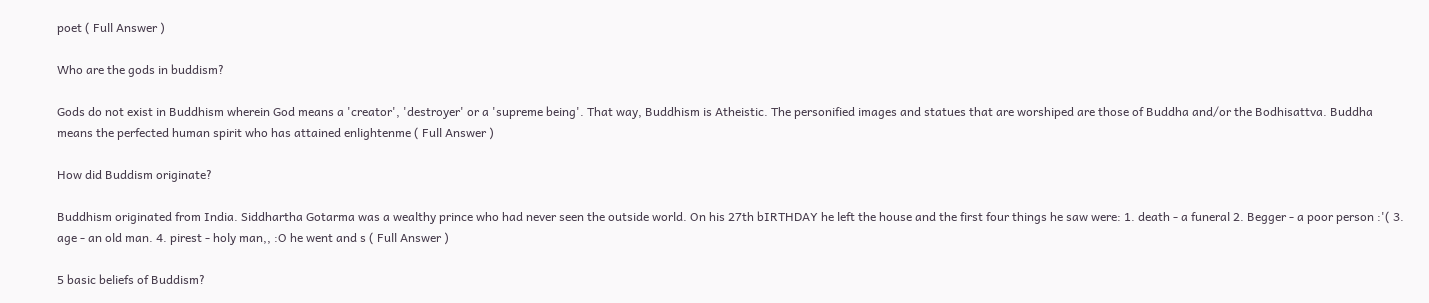poet ( Full Answer )

Who are the gods in buddism?

Gods do not exist in Buddhism wherein God means a 'creator', 'destroyer' or a 'supreme being'. That way, Buddhism is Atheistic. The personified images and statues that are worshiped are those of Buddha and/or the Bodhisattva. Buddha means the perfected human spirit who has attained enlightenme ( Full Answer )

How did Buddism originate?

Buddhism originated from India. Siddhartha Gotarma was a wealthy prince who had never seen the outside world. On his 27th bIRTHDAY he left the house and the first four things he saw were: 1. death - a funeral 2. Begger - a poor person :'( 3. age - an old man. 4. pirest - holy man,, :O he went and s ( Full Answer )

5 basic beliefs of Buddism?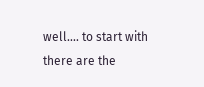well.... to start with there are the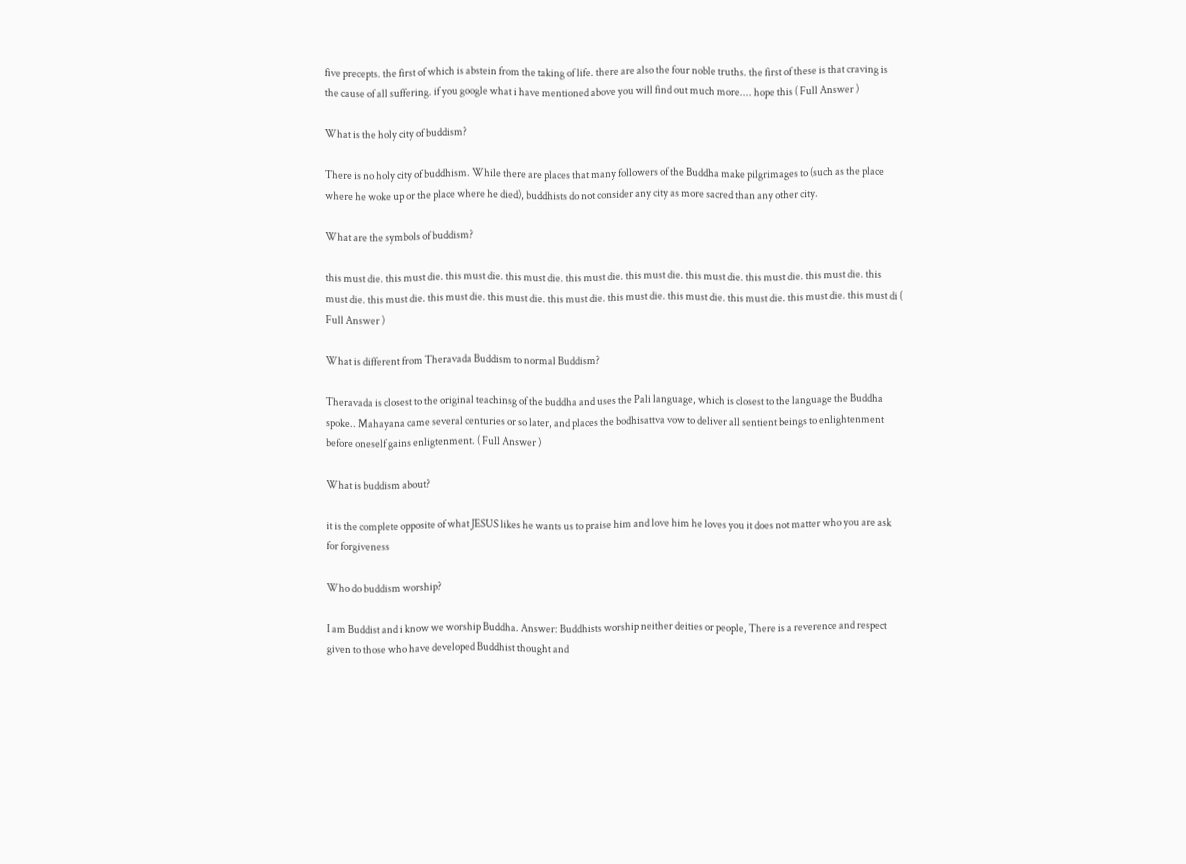five precepts. the first of which is abstein from the taking of life. there are also the four noble truths. the first of these is that craving is the cause of all suffering. if you google what i have mentioned above you will find out much more.... hope this ( Full Answer )

What is the holy city of buddism?

There is no holy city of buddhism. While there are places that many followers of the Buddha make pilgrimages to (such as the place where he woke up or the place where he died), buddhists do not consider any city as more sacred than any other city.

What are the symbols of buddism?

this must die. this must die. this must die. this must die. this must die. this must die. this must die. this must die. this must die. this must die. this must die. this must die. this must die. this must die. this must die. this must die. this must die. this must die. this must di ( Full Answer )

What is different from Theravada Buddism to normal Buddism?

Theravada is closest to the original teachinsg of the buddha and uses the Pali language, which is closest to the language the Buddha spoke.. Mahayana came several centuries or so later, and places the bodhisattva vow to deliver all sentient beings to enlightenment before oneself gains enligtenment. ( Full Answer )

What is buddism about?

it is the complete opposite of what JESUS likes he wants us to praise him and love him he loves you it does not matter who you are ask for forgiveness

Who do buddism worship?

I am Buddist and i know we worship Buddha. Answer: Buddhists worship neither deities or people, There is a reverence and respect given to those who have developed Buddhist thought and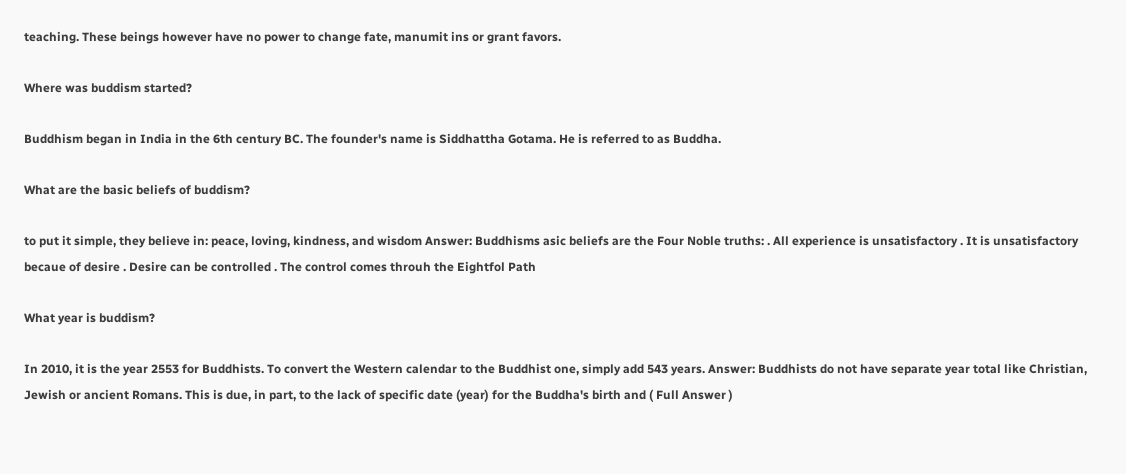teaching. These beings however have no power to change fate, manumit ins or grant favors.

Where was buddism started?

Buddhism began in India in the 6th century BC. The founder's name is Siddhattha Gotama. He is referred to as Buddha.

What are the basic beliefs of buddism?

to put it simple, they believe in: peace, loving, kindness, and wisdom Answer: Buddhisms asic beliefs are the Four Noble truths: . All experience is unsatisfactory . It is unsatisfactory becaue of desire . Desire can be controlled . The control comes throuh the Eightfol Path

What year is buddism?

In 2010, it is the year 2553 for Buddhists. To convert the Western calendar to the Buddhist one, simply add 543 years. Answer: Buddhists do not have separate year total like Christian, Jewish or ancient Romans. This is due, in part, to the lack of specific date (year) for the Buddha's birth and ( Full Answer )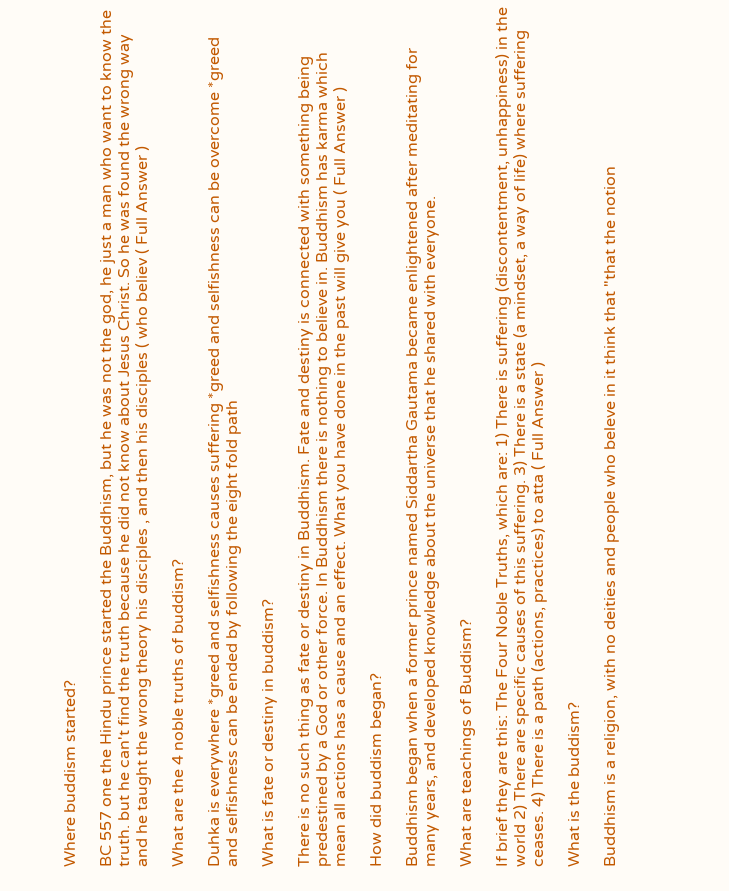Where buddism started?

BC 557 one the Hindu prince started the Buddhism, but he was not the god, he just a man who want to know the truth. but he can't find the truth because he did not know about Jesus Christ. So he was found the wrong way and he taught the wrong theory his disciples , and then his disciples ( who believ ( Full Answer )

What are the 4 noble truths of buddism?

Duhka is everywhere *greed and selfishness causes suffering *greed and selfishness can be overcome *greed and selfishness can be ended by following the eight fold path

What is fate or destiny in buddism?

There is no such thing as fate or destiny in Buddhism. Fate and destiny is connected with something being predestined by a God or other force. In Buddhism there is nothing to believe in. Buddhism has karma which mean all actions has a cause and an effect. What you have done in the past will give you ( Full Answer )

How did buddism began?

Buddhism began when a former prince named Siddartha Gautama became enlightened after meditating for many years, and developed knowledge about the universe that he shared with everyone.

What are teachings of Buddism?

If brief they are this: The Four Noble Truths, which are: 1) There is suffering (discontentment, unhappiness) in the world 2) There are specific causes of this suffering. 3) There is a state (a mindset, a way of life) where suffering ceases. 4) There is a path (actions, practices) to atta ( Full Answer )

What is the buddism?

Buddhism is a religion, with no deities and people who beleve in it think that "that the notion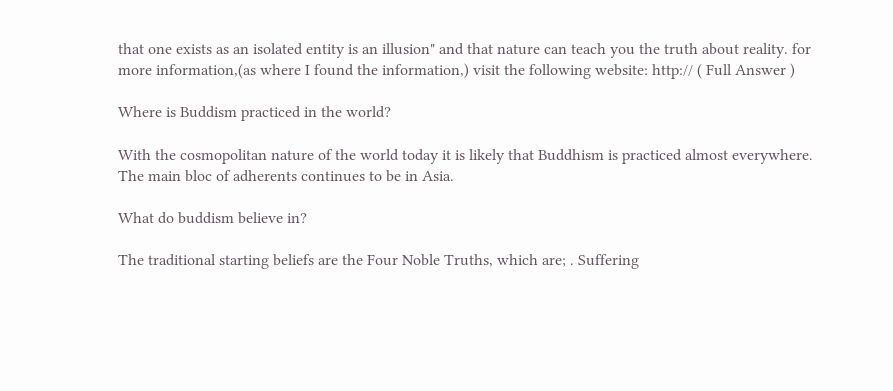that one exists as an isolated entity is an illusion" and that nature can teach you the truth about reality. for more information,(as where I found the information,) visit the following website: http:// ( Full Answer )

Where is Buddism practiced in the world?

With the cosmopolitan nature of the world today it is likely that Buddhism is practiced almost everywhere. The main bloc of adherents continues to be in Asia.

What do buddism believe in?

The traditional starting beliefs are the Four Noble Truths, which are; . Suffering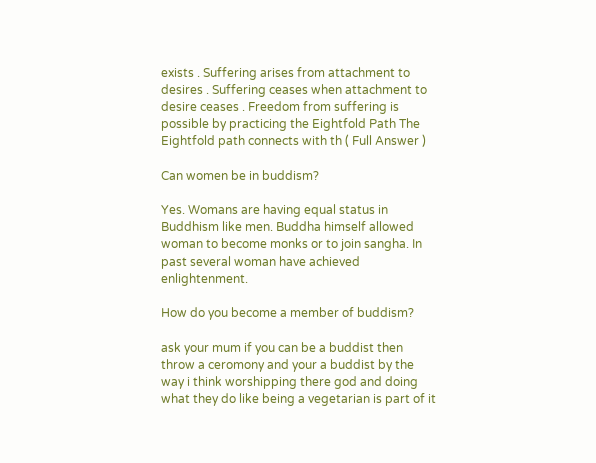exists . Suffering arises from attachment to desires . Suffering ceases when attachment to desire ceases . Freedom from suffering is possible by practicing the Eightfold Path The Eightfold path connects with th ( Full Answer )

Can women be in buddism?

Yes. Womans are having equal status in Buddhism like men. Buddha himself allowed woman to become monks or to join sangha. In past several woman have achieved enlightenment.

How do you become a member of buddism?

ask your mum if you can be a buddist then throw a ceromony and your a buddist by the way i think worshipping there god and doing what they do like being a vegetarian is part of it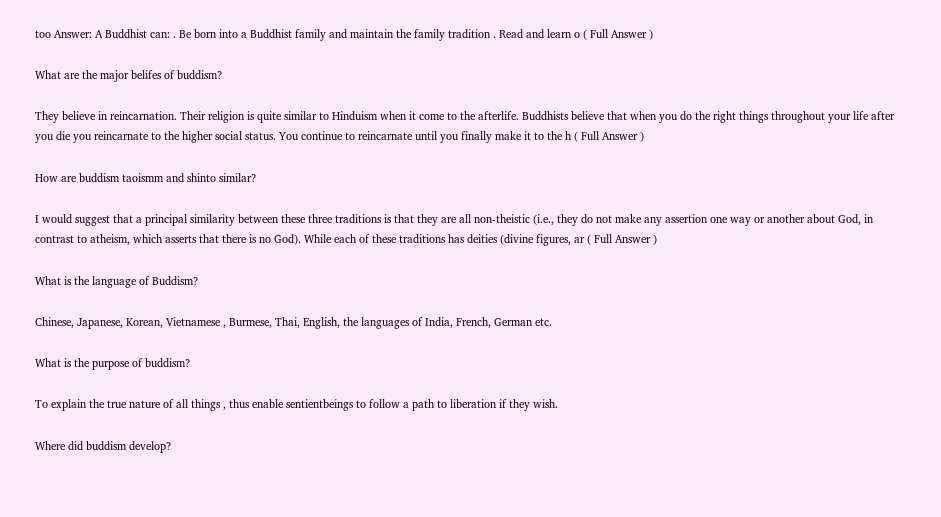too Answer: A Buddhist can: . Be born into a Buddhist family and maintain the family tradition . Read and learn o ( Full Answer )

What are the major belifes of buddism?

They believe in reincarnation. Their religion is quite similar to Hinduism when it come to the afterlife. Buddhists believe that when you do the right things throughout your life after you die you reincarnate to the higher social status. You continue to reincarnate until you finally make it to the h ( Full Answer )

How are buddism taoismm and shinto similar?

I would suggest that a principal similarity between these three traditions is that they are all non-theistic (i.e., they do not make any assertion one way or another about God, in contrast to atheism, which asserts that there is no God). While each of these traditions has deities (divine figures, ar ( Full Answer )

What is the language of Buddism?

Chinese, Japanese, Korean, Vietnamese , Burmese, Thai, English, the languages of India, French, German etc.

What is the purpose of buddism?

To explain the true nature of all things , thus enable sentientbeings to follow a path to liberation if they wish.

Where did buddism develop?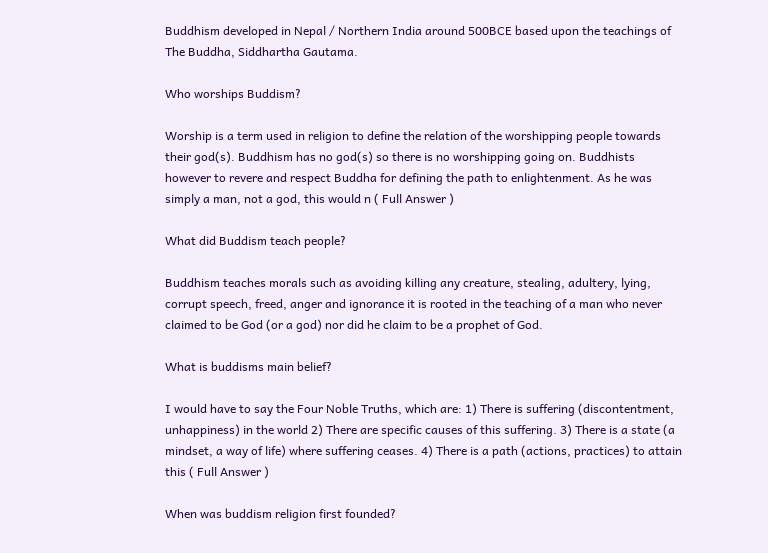Buddhism developed in Nepal / Northern India around 500BCE based upon the teachings of The Buddha, Siddhartha Gautama.

Who worships Buddism?

Worship is a term used in religion to define the relation of the worshipping people towards their god(s). Buddhism has no god(s) so there is no worshipping going on. Buddhists however to revere and respect Buddha for defining the path to enlightenment. As he was simply a man, not a god, this would n ( Full Answer )

What did Buddism teach people?

Buddhism teaches morals such as avoiding killing any creature, stealing, adultery, lying, corrupt speech, freed, anger and ignorance it is rooted in the teaching of a man who never claimed to be God (or a god) nor did he claim to be a prophet of God.

What is buddisms main belief?

I would have to say the Four Noble Truths, which are: 1) There is suffering (discontentment, unhappiness) in the world 2) There are specific causes of this suffering. 3) There is a state (a mindset, a way of life) where suffering ceases. 4) There is a path (actions, practices) to attain this ( Full Answer )

When was buddism religion first founded?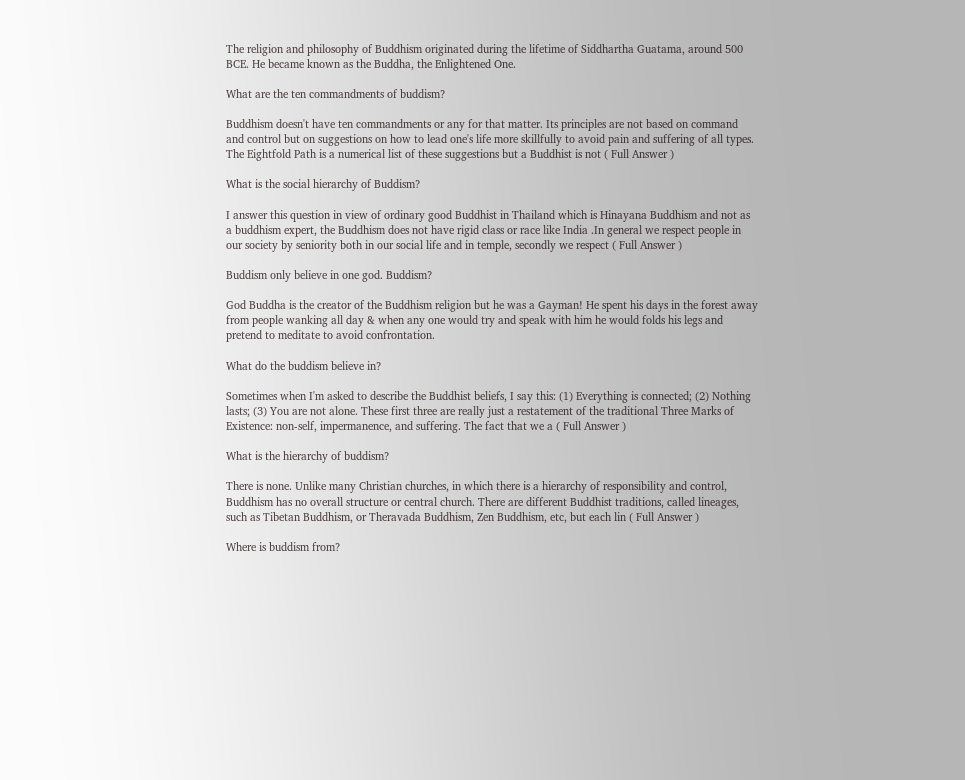The religion and philosophy of Buddhism originated during the lifetime of Siddhartha Guatama, around 500 BCE. He became known as the Buddha, the Enlightened One.

What are the ten commandments of buddism?

Buddhism doesn't have ten commandments or any for that matter. Its principles are not based on command and control but on suggestions on how to lead one's life more skillfully to avoid pain and suffering of all types. The Eightfold Path is a numerical list of these suggestions but a Buddhist is not ( Full Answer )

What is the social hierarchy of Buddism?

I answer this question in view of ordinary good Buddhist in Thailand which is Hinayana Buddhism and not as a buddhism expert, the Buddhism does not have rigid class or race like India .In general we respect people in our society by seniority both in our social life and in temple, secondly we respect ( Full Answer )

Buddism only believe in one god. Buddism?

God Buddha is the creator of the Buddhism religion but he was a Gayman! He spent his days in the forest away from people wanking all day & when any one would try and speak with him he would folds his legs and pretend to meditate to avoid confrontation.

What do the buddism believe in?

Sometimes when I'm asked to describe the Buddhist beliefs, I say this: (1) Everything is connected; (2) Nothing lasts; (3) You are not alone. These first three are really just a restatement of the traditional Three Marks of Existence: non-self, impermanence, and suffering. The fact that we a ( Full Answer )

What is the hierarchy of buddism?

There is none. Unlike many Christian churches, in which there is a hierarchy of responsibility and control, Buddhism has no overall structure or central church. There are different Buddhist traditions, called lineages, such as Tibetan Buddhism, or Theravada Buddhism, Zen Buddhism, etc, but each lin ( Full Answer )

Where is buddism from?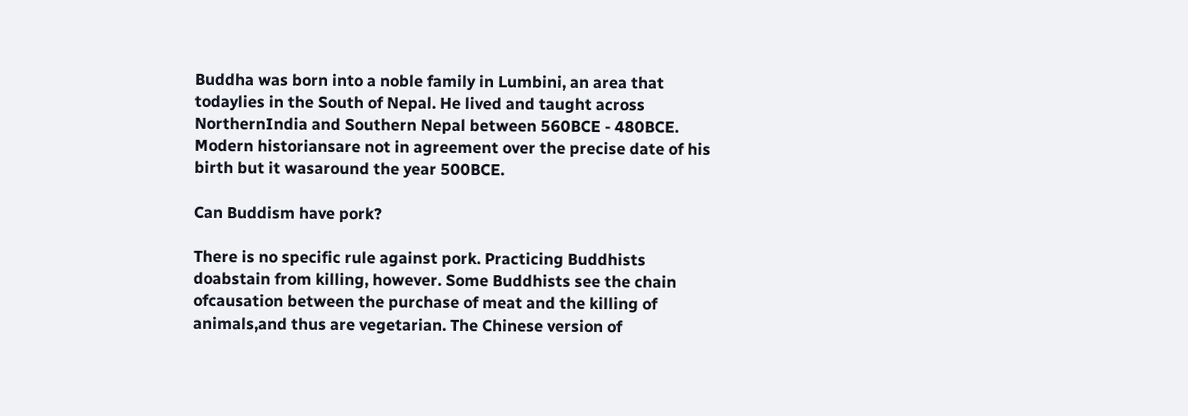Buddha was born into a noble family in Lumbini, an area that todaylies in the South of Nepal. He lived and taught across NorthernIndia and Southern Nepal between 560BCE - 480BCE. Modern historiansare not in agreement over the precise date of his birth but it wasaround the year 500BCE.

Can Buddism have pork?

There is no specific rule against pork. Practicing Buddhists doabstain from killing, however. Some Buddhists see the chain ofcausation between the purchase of meat and the killing of animals,and thus are vegetarian. The Chinese version of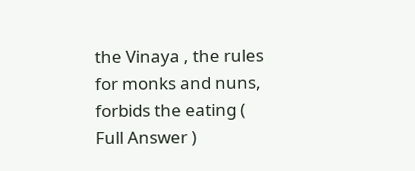the Vinaya , the rules for monks and nuns, forbids the eating ( Full Answer )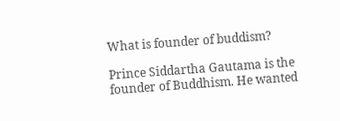What is founder of buddism?

Prince Siddartha Gautama is the founder of Buddhism. He wanted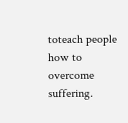toteach people how to overcome suffering.